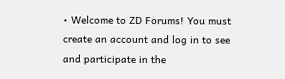• Welcome to ZD Forums! You must create an account and log in to see and participate in the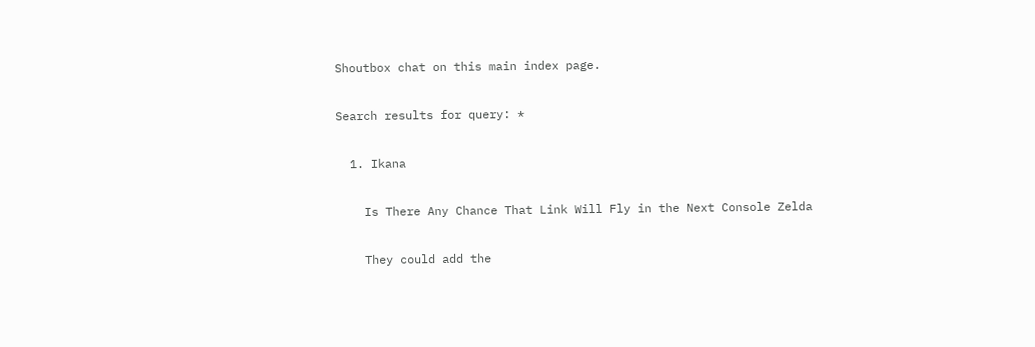Shoutbox chat on this main index page.

Search results for query: *

  1. Ikana

    Is There Any Chance That Link Will Fly in the Next Console Zelda

    They could add the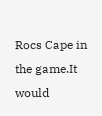Rocs Cape in the game.It would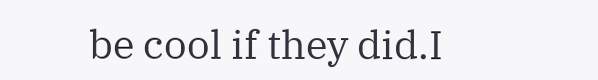be cool if they did.I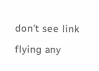don't see link flying any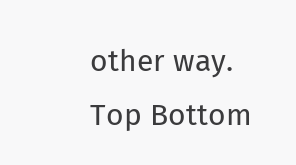other way.
Top Bottom